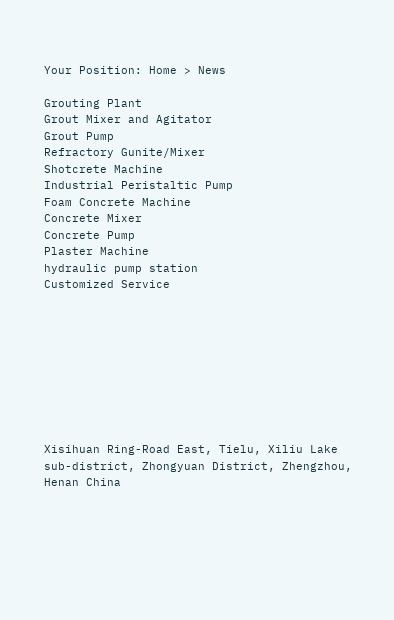Your Position: Home > News

Grouting Plant
Grout Mixer and Agitator
Grout Pump
Refractory Gunite/Mixer
Shotcrete Machine
Industrial Peristaltic Pump
Foam Concrete Machine
Concrete Mixer
Concrete Pump
Plaster Machine
hydraulic pump station
Customized Service









Xisihuan Ring-Road East, Tielu, Xiliu Lake sub-district, Zhongyuan District, Zhengzhou, Henan China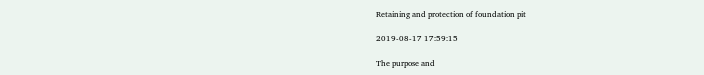Retaining and protection of foundation pit

2019-08-17 17:59:15

The purpose and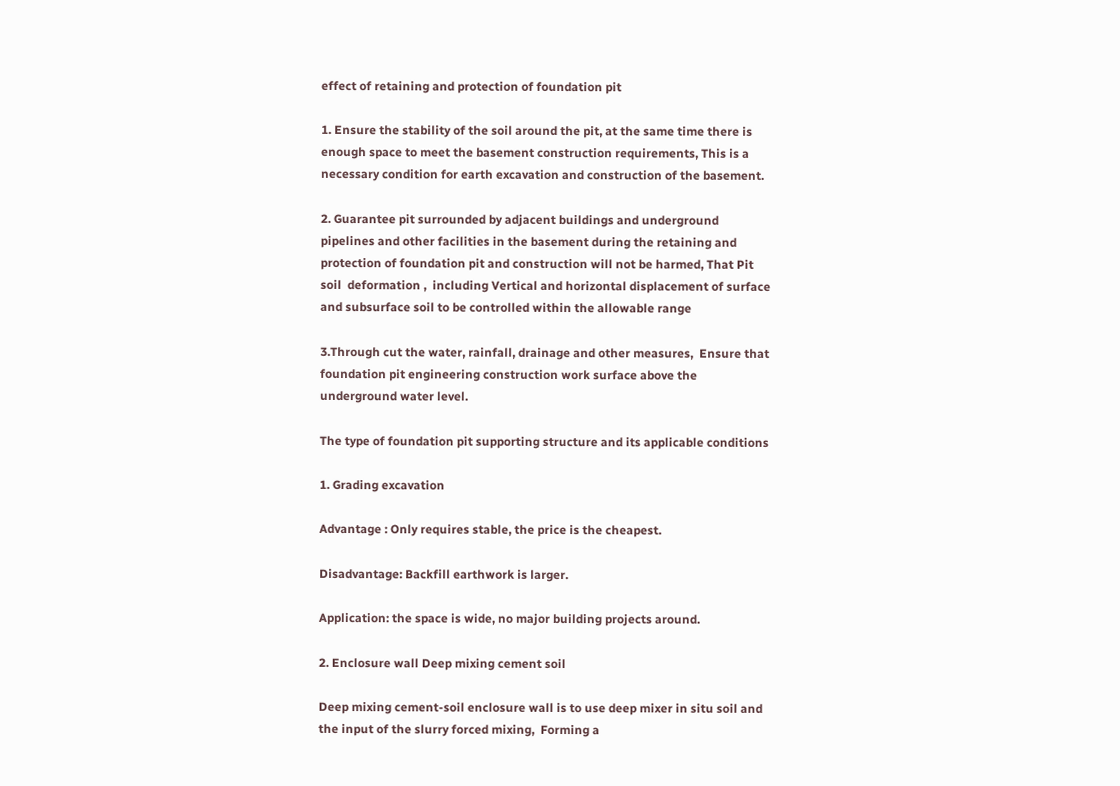effect of retaining and protection of foundation pit

1. Ensure the stability of the soil around the pit, at the same time there is enough space to meet the basement construction requirements, This is a necessary condition for earth excavation and construction of the basement.

2. Guarantee pit surrounded by adjacent buildings and underground pipelines and other facilities in the basement during the retaining and protection of foundation pit and construction will not be harmed, That Pit soil  deformation ,  including Vertical and horizontal displacement of surface and subsurface soil to be controlled within the allowable range

3.Through cut the water, rainfall, drainage and other measures,  Ensure that foundation pit engineering construction work surface above the underground water level.

The type of foundation pit supporting structure and its applicable conditions

1. Grading excavation

Advantage : Only requires stable, the price is the cheapest.

Disadvantage: Backfill earthwork is larger.

Application: the space is wide, no major building projects around.

2. Enclosure wall Deep mixing cement soil

Deep mixing cement-soil enclosure wall is to use deep mixer in situ soil and the input of the slurry forced mixing,  Forming a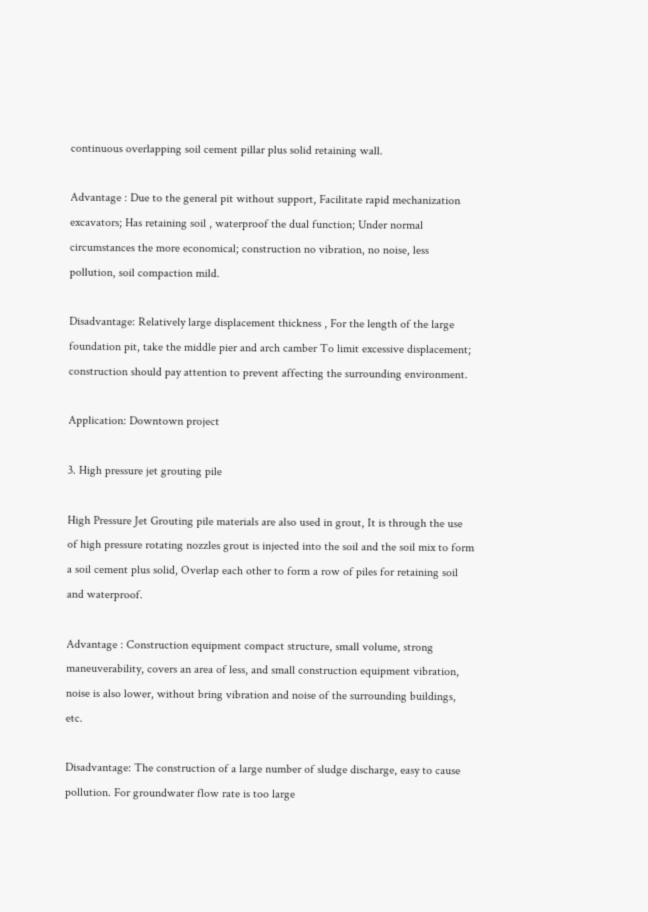continuous overlapping soil cement pillar plus solid retaining wall.

Advantage : Due to the general pit without support, Facilitate rapid mechanization excavators; Has retaining soil , waterproof the dual function; Under normal circumstances the more economical; construction no vibration, no noise, less pollution, soil compaction mild.

Disadvantage: Relatively large displacement thickness , For the length of the large foundation pit, take the middle pier and arch camber To limit excessive displacement; construction should pay attention to prevent affecting the surrounding environment.

Application: Downtown project

3. High pressure jet grouting pile

High Pressure Jet Grouting pile materials are also used in grout, It is through the use of high pressure rotating nozzles grout is injected into the soil and the soil mix to form a soil cement plus solid, Overlap each other to form a row of piles for retaining soil and waterproof.

Advantage : Construction equipment compact structure, small volume, strong maneuverability, covers an area of less, and small construction equipment vibration, noise is also lower, without bring vibration and noise of the surrounding buildings, etc.

Disadvantage: The construction of a large number of sludge discharge, easy to cause pollution. For groundwater flow rate is too large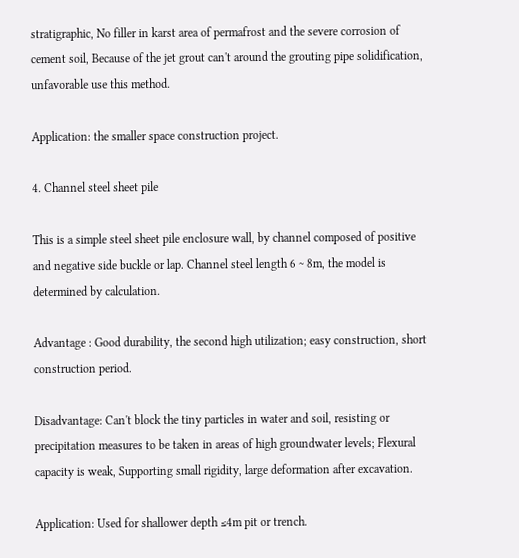stratigraphic, No filler in karst area of permafrost and the severe corrosion of cement soil, Because of the jet grout can't around the grouting pipe solidification, unfavorable use this method.

Application: the smaller space construction project.

4. Channel steel sheet pile

This is a simple steel sheet pile enclosure wall, by channel composed of positive and negative side buckle or lap. Channel steel length 6 ~ 8m, the model is determined by calculation.

Advantage : Good durability, the second high utilization; easy construction, short construction period.

Disadvantage: Can't block the tiny particles in water and soil, resisting or precipitation measures to be taken in areas of high groundwater levels; Flexural capacity is weak, Supporting small rigidity, large deformation after excavation.

Application: Used for shallower depth ≤4m pit or trench.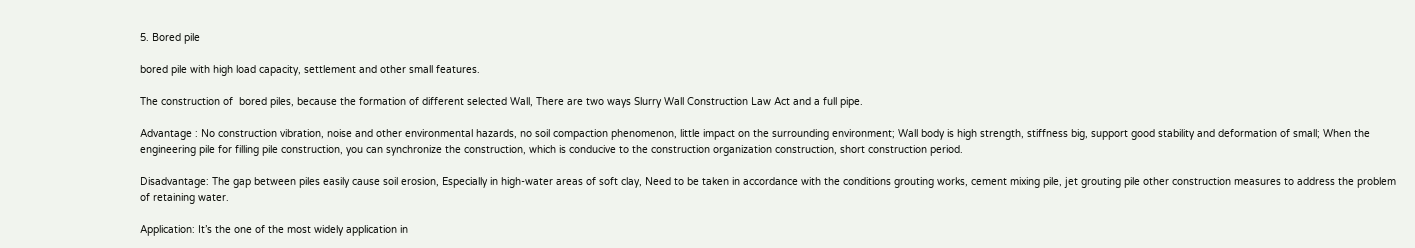5. Bored pile

bored pile with high load capacity, settlement and other small features.

The construction of  bored piles, because the formation of different selected Wall, There are two ways Slurry Wall Construction Law Act and a full pipe.

Advantage : No construction vibration, noise and other environmental hazards, no soil compaction phenomenon, little impact on the surrounding environment; Wall body is high strength, stiffness big, support good stability and deformation of small; When the engineering pile for filling pile construction, you can synchronize the construction, which is conducive to the construction organization construction, short construction period.

Disadvantage: The gap between piles easily cause soil erosion, Especially in high-water areas of soft clay, Need to be taken in accordance with the conditions grouting works, cement mixing pile, jet grouting pile other construction measures to address the problem of retaining water.

Application: It’s the one of the most widely application in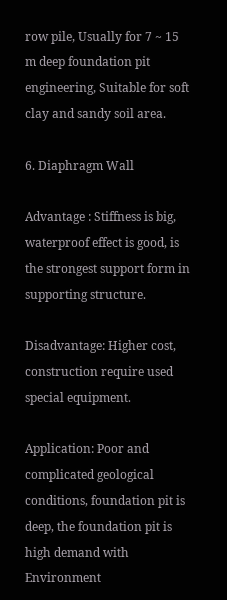row pile, Usually for 7 ~ 15 m deep foundation pit engineering, Suitable for soft clay and sandy soil area.

6. Diaphragm Wall

Advantage : Stiffness is big, waterproof effect is good, is the strongest support form in supporting structure.

Disadvantage: Higher cost, construction require used special equipment.

Application: Poor and complicated geological conditions, foundation pit is deep, the foundation pit is high demand with Environment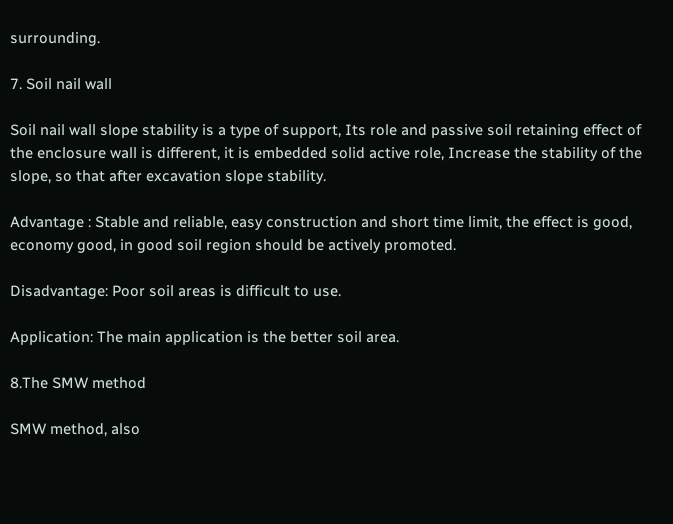surrounding.

7. Soil nail wall

Soil nail wall slope stability is a type of support, Its role and passive soil retaining effect of the enclosure wall is different, it is embedded solid active role, Increase the stability of the slope, so that after excavation slope stability.

Advantage : Stable and reliable, easy construction and short time limit, the effect is good, economy good, in good soil region should be actively promoted.

Disadvantage: Poor soil areas is difficult to use.

Application: The main application is the better soil area.

8.The SMW method

SMW method, also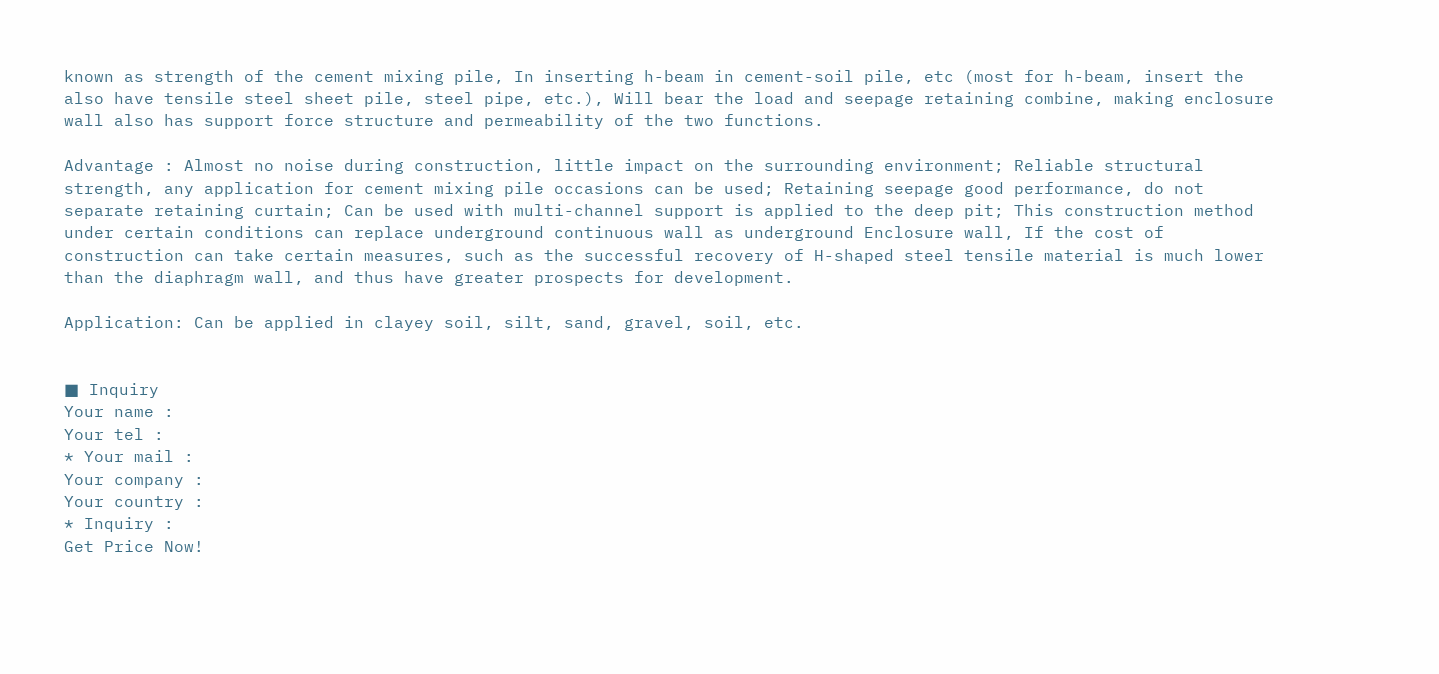known as strength of the cement mixing pile, In inserting h-beam in cement-soil pile, etc (most for h-beam, insert the also have tensile steel sheet pile, steel pipe, etc.), Will bear the load and seepage retaining combine, making enclosure wall also has support force structure and permeability of the two functions.

Advantage : Almost no noise during construction, little impact on the surrounding environment; Reliable structural strength, any application for cement mixing pile occasions can be used; Retaining seepage good performance, do not separate retaining curtain; Can be used with multi-channel support is applied to the deep pit; This construction method under certain conditions can replace underground continuous wall as underground Enclosure wall, If the cost of construction can take certain measures, such as the successful recovery of H-shaped steel tensile material is much lower than the diaphragm wall, and thus have greater prospects for development.

Application: Can be applied in clayey soil, silt, sand, gravel, soil, etc.


■ Inquiry
Your name :
Your tel :
* Your mail :
Your company :
Your country :
* Inquiry :
Get Price Now!